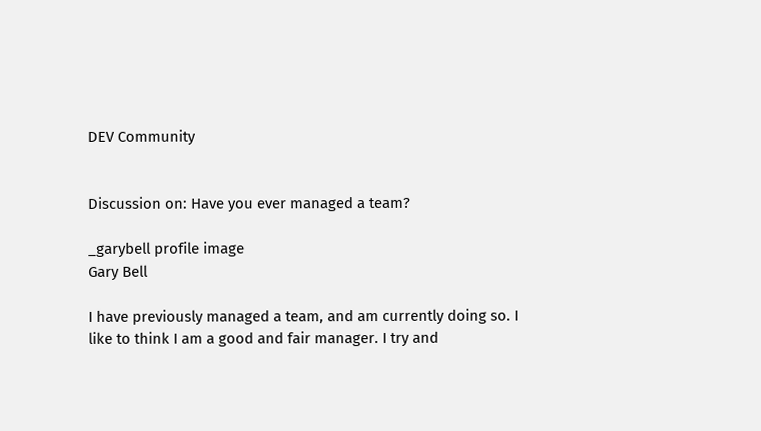DEV Community


Discussion on: Have you ever managed a team?

_garybell profile image
Gary Bell

I have previously managed a team, and am currently doing so. I like to think I am a good and fair manager. I try and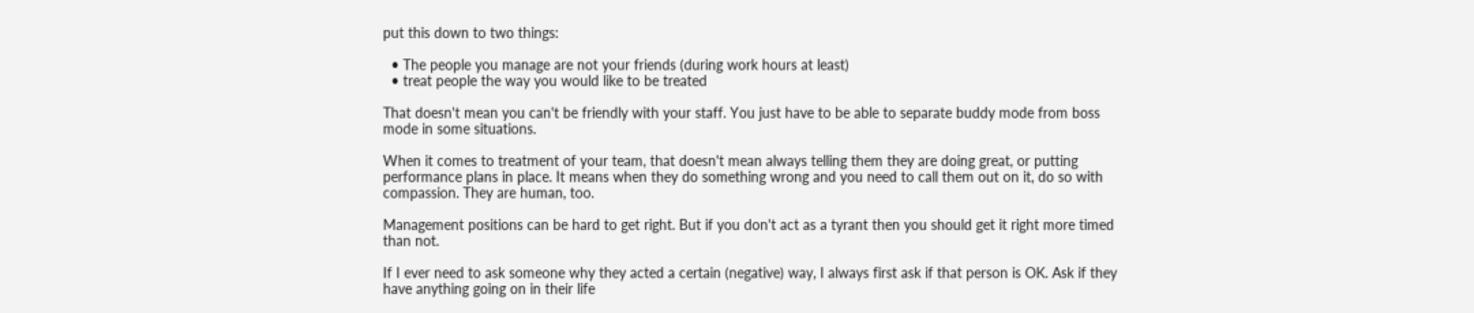put this down to two things:

  • The people you manage are not your friends (during work hours at least)
  • treat people the way you would like to be treated

That doesn't mean you can't be friendly with your staff. You just have to be able to separate buddy mode from boss mode in some situations.

When it comes to treatment of your team, that doesn't mean always telling them they are doing great, or putting performance plans in place. It means when they do something wrong and you need to call them out on it, do so with compassion. They are human, too.

Management positions can be hard to get right. But if you don't act as a tyrant then you should get it right more timed than not.

If I ever need to ask someone why they acted a certain (negative) way, I always first ask if that person is OK. Ask if they have anything going on in their life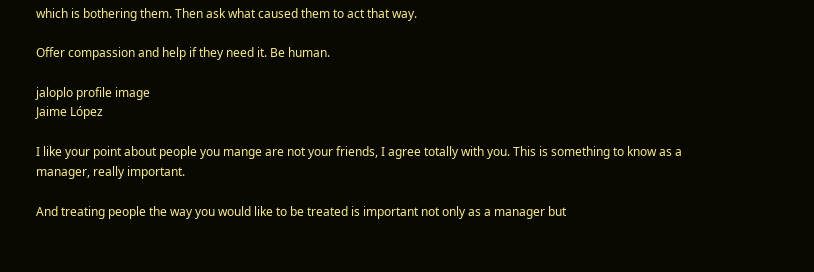which is bothering them. Then ask what caused them to act that way.

Offer compassion and help if they need it. Be human.

jaloplo profile image
Jaime López

I like your point about people you mange are not your friends, I agree totally with you. This is something to know as a manager, really important.

And treating people the way you would like to be treated is important not only as a manager but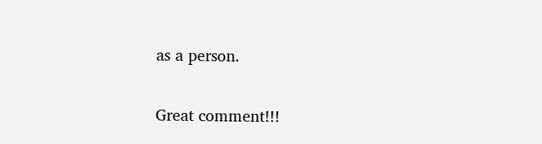as a person.

Great comment!!!